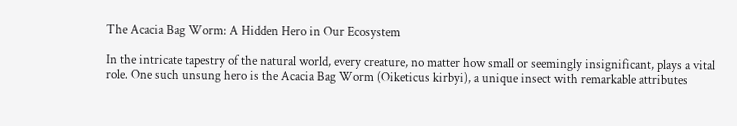The Acacia Bag Worm: A Hidden Hero in Our Ecosystem

In the intricate tapestry of the natural world, every creature, no matter how small or seemingly insignificant, plays a vital role. One such unsung hero is the Acacia Bag Worm (Oiketicus kirbyi), a unique insect with remarkable attributes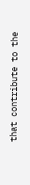that contribute to the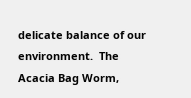delicate balance of our environment.  The Acacia Bag Worm,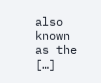also known as the […]